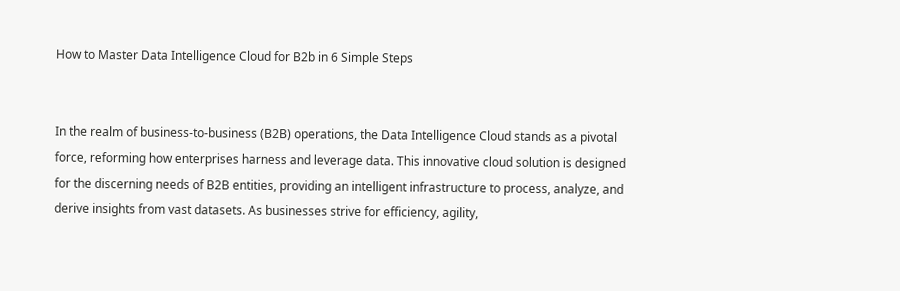How to Master Data Intelligence Cloud for B2b in 6 Simple Steps


In the realm of business-to-business (B2B) operations, the Data Intelligence Cloud stands as a pivotal force, reforming how enterprises harness and leverage data. This innovative cloud solution is designed for the discerning needs of B2B entities, providing an intelligent infrastructure to process, analyze, and derive insights from vast datasets. As businesses strive for efficiency, agility,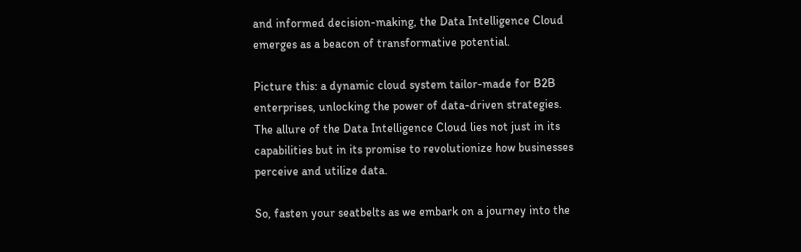and informed decision-making, the Data Intelligence Cloud emerges as a beacon of transformative potential.

Picture this: a dynamic cloud system tailor-made for B2B enterprises, unlocking the power of data-driven strategies. The allure of the Data Intelligence Cloud lies not just in its capabilities but in its promise to revolutionize how businesses perceive and utilize data.

So, fasten your seatbelts as we embark on a journey into the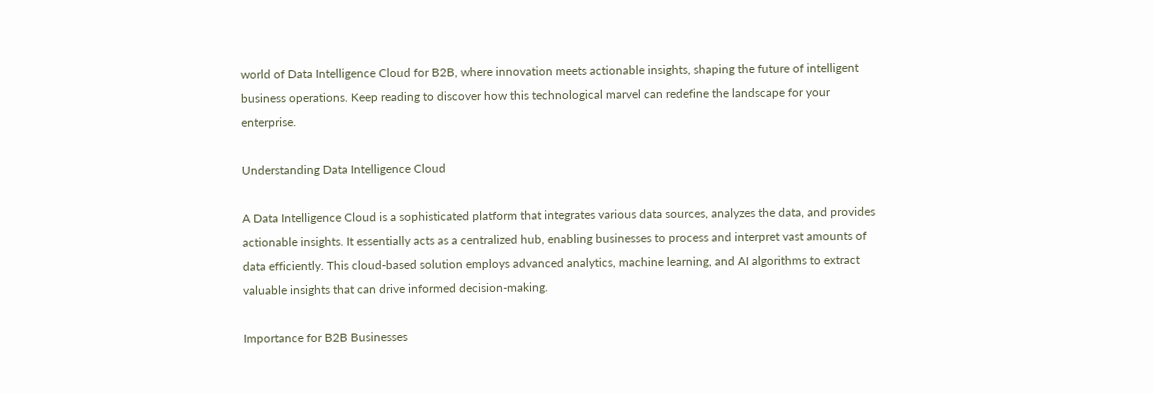world of Data Intelligence Cloud for B2B, where innovation meets actionable insights, shaping the future of intelligent business operations. Keep reading to discover how this technological marvel can redefine the landscape for your enterprise.

Understanding Data Intelligence Cloud

A Data Intelligence Cloud is a sophisticated platform that integrates various data sources, analyzes the data, and provides actionable insights. It essentially acts as a centralized hub, enabling businesses to process and interpret vast amounts of data efficiently. This cloud-based solution employs advanced analytics, machine learning, and AI algorithms to extract valuable insights that can drive informed decision-making.

Importance for B2B Businesses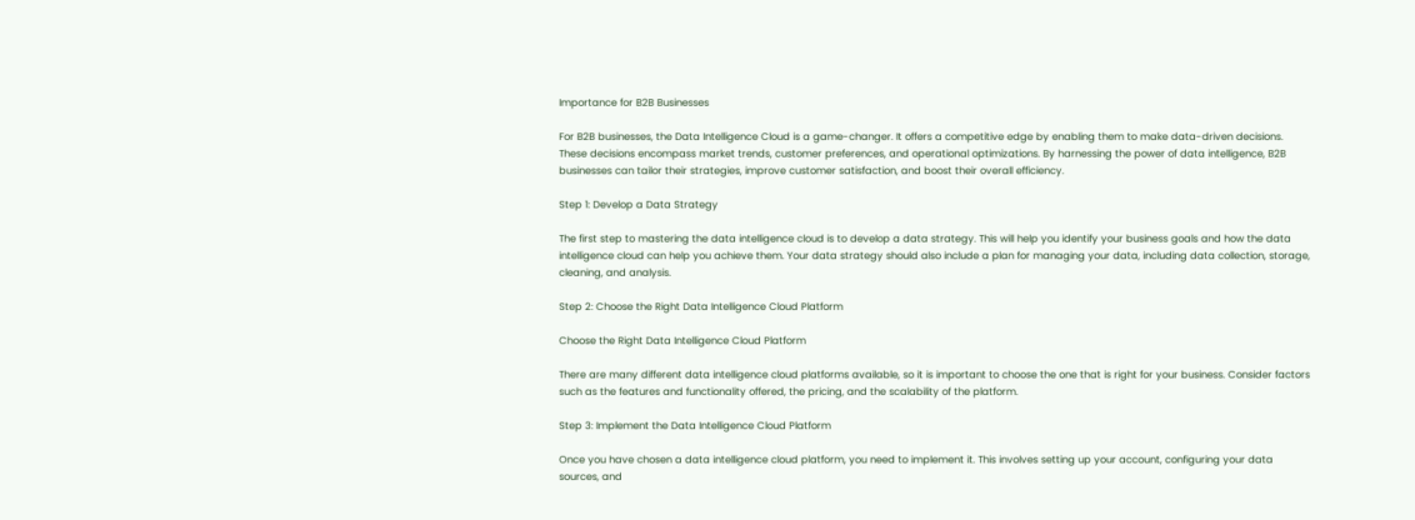Importance for B2B Businesses

For B2B businesses, the Data Intelligence Cloud is a game-changer. It offers a competitive edge by enabling them to make data-driven decisions. These decisions encompass market trends, customer preferences, and operational optimizations. By harnessing the power of data intelligence, B2B businesses can tailor their strategies, improve customer satisfaction, and boost their overall efficiency.

Step 1: Develop a Data Strategy

The first step to mastering the data intelligence cloud is to develop a data strategy. This will help you identify your business goals and how the data intelligence cloud can help you achieve them. Your data strategy should also include a plan for managing your data, including data collection, storage, cleaning, and analysis.

Step 2: Choose the Right Data Intelligence Cloud Platform

Choose the Right Data Intelligence Cloud Platform

There are many different data intelligence cloud platforms available, so it is important to choose the one that is right for your business. Consider factors such as the features and functionality offered, the pricing, and the scalability of the platform.

Step 3: Implement the Data Intelligence Cloud Platform

Once you have chosen a data intelligence cloud platform, you need to implement it. This involves setting up your account, configuring your data sources, and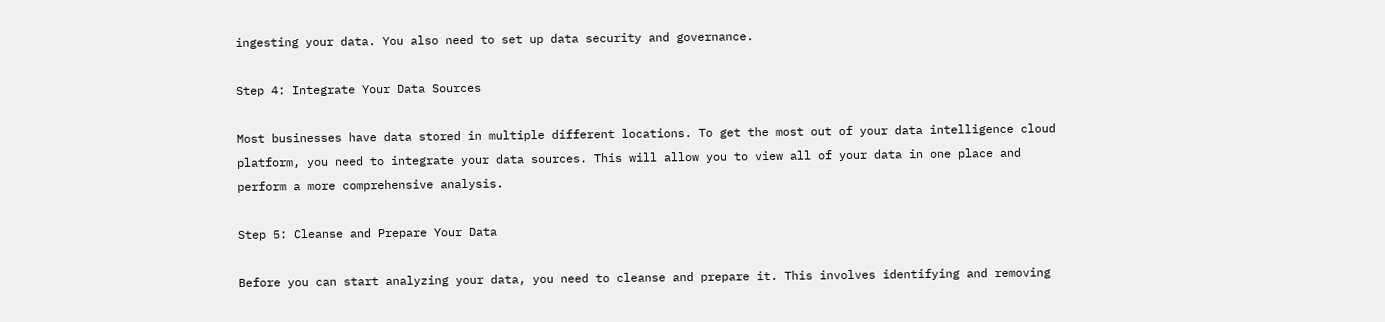ingesting your data. You also need to set up data security and governance.

Step 4: Integrate Your Data Sources

Most businesses have data stored in multiple different locations. To get the most out of your data intelligence cloud platform, you need to integrate your data sources. This will allow you to view all of your data in one place and perform a more comprehensive analysis.

Step 5: Cleanse and Prepare Your Data

Before you can start analyzing your data, you need to cleanse and prepare it. This involves identifying and removing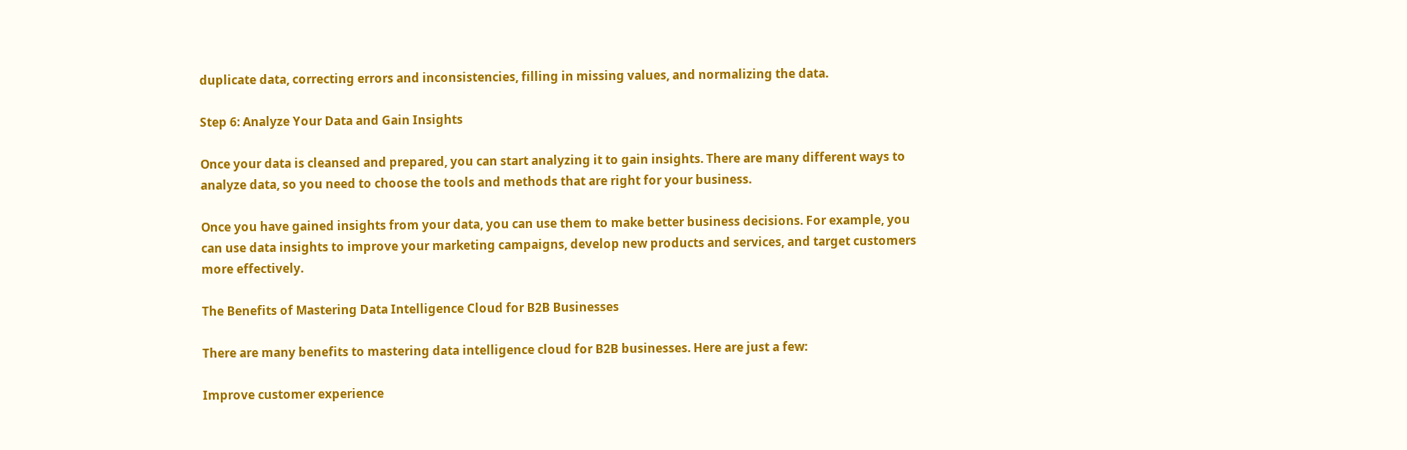duplicate data, correcting errors and inconsistencies, filling in missing values, and normalizing the data.

Step 6: Analyze Your Data and Gain Insights

Once your data is cleansed and prepared, you can start analyzing it to gain insights. There are many different ways to analyze data, so you need to choose the tools and methods that are right for your business.

Once you have gained insights from your data, you can use them to make better business decisions. For example, you can use data insights to improve your marketing campaigns, develop new products and services, and target customers more effectively.

The Benefits of Mastering Data Intelligence Cloud for B2B Businesses

There are many benefits to mastering data intelligence cloud for B2B businesses. Here are just a few:

Improve customer experience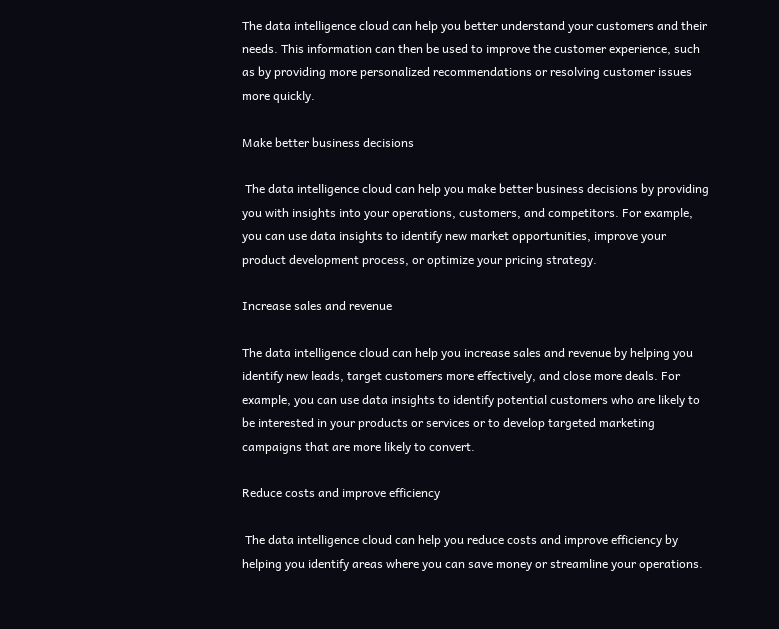The data intelligence cloud can help you better understand your customers and their needs. This information can then be used to improve the customer experience, such as by providing more personalized recommendations or resolving customer issues more quickly.

Make better business decisions

 The data intelligence cloud can help you make better business decisions by providing you with insights into your operations, customers, and competitors. For example, you can use data insights to identify new market opportunities, improve your product development process, or optimize your pricing strategy.

Increase sales and revenue

The data intelligence cloud can help you increase sales and revenue by helping you identify new leads, target customers more effectively, and close more deals. For example, you can use data insights to identify potential customers who are likely to be interested in your products or services or to develop targeted marketing campaigns that are more likely to convert.

Reduce costs and improve efficiency

 The data intelligence cloud can help you reduce costs and improve efficiency by helping you identify areas where you can save money or streamline your operations.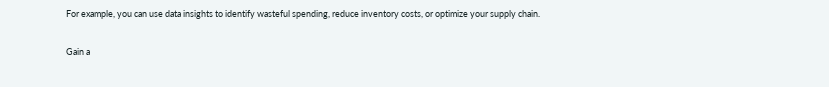For example, you can use data insights to identify wasteful spending, reduce inventory costs, or optimize your supply chain.

Gain a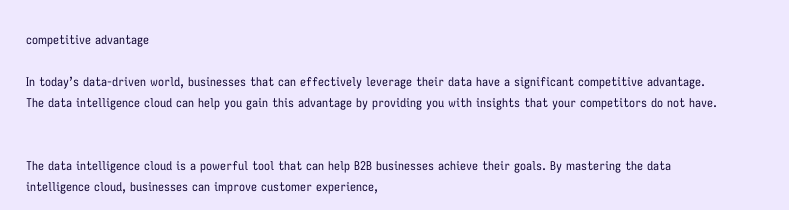competitive advantage

In today’s data-driven world, businesses that can effectively leverage their data have a significant competitive advantage. The data intelligence cloud can help you gain this advantage by providing you with insights that your competitors do not have.


The data intelligence cloud is a powerful tool that can help B2B businesses achieve their goals. By mastering the data intelligence cloud, businesses can improve customer experience,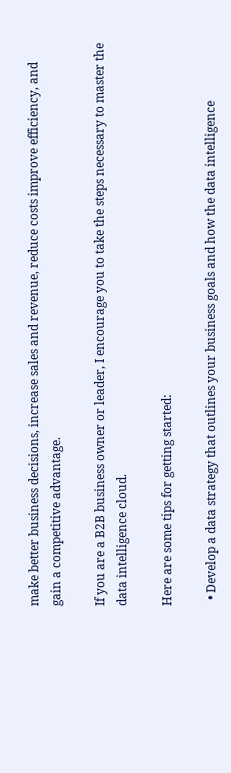make better business decisions, increase sales and revenue, reduce costs improve efficiency, and gain a competitive advantage.

If you are a B2B business owner or leader, I encourage you to take the steps necessary to master the data intelligence cloud.

Here are some tips for getting started:

  • Develop a data strategy that outlines your business goals and how the data intelligence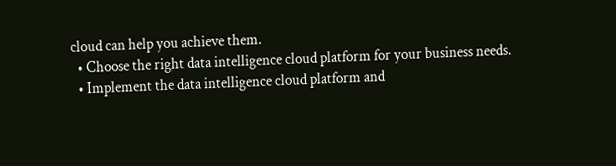cloud can help you achieve them.
  • Choose the right data intelligence cloud platform for your business needs.
  • Implement the data intelligence cloud platform and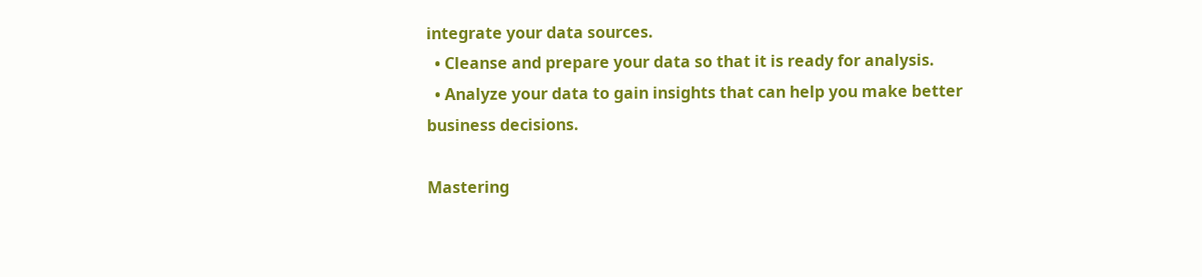integrate your data sources.
  • Cleanse and prepare your data so that it is ready for analysis.
  • Analyze your data to gain insights that can help you make better business decisions.

Mastering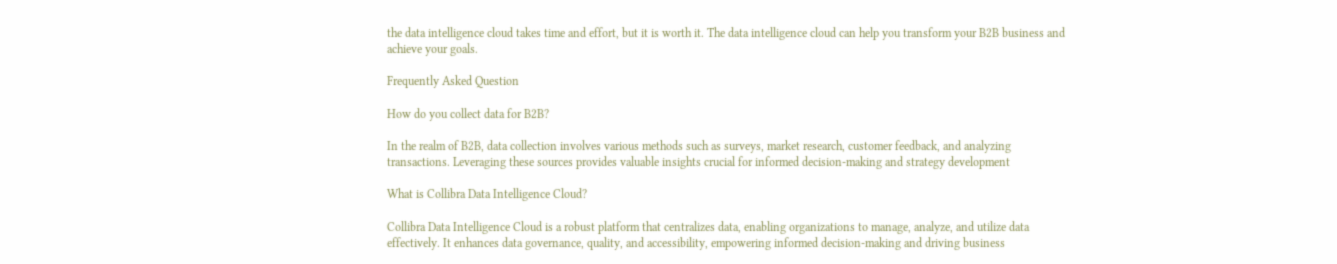the data intelligence cloud takes time and effort, but it is worth it. The data intelligence cloud can help you transform your B2B business and achieve your goals.

Frequently Asked Question

How do you collect data for B2B?

In the realm of B2B, data collection involves various methods such as surveys, market research, customer feedback, and analyzing transactions. Leveraging these sources provides valuable insights crucial for informed decision-making and strategy development

What is Collibra Data Intelligence Cloud?

Collibra Data Intelligence Cloud is a robust platform that centralizes data, enabling organizations to manage, analyze, and utilize data effectively. It enhances data governance, quality, and accessibility, empowering informed decision-making and driving business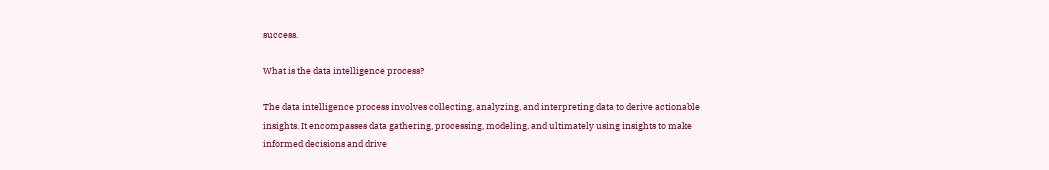success.

What is the data intelligence process?

The data intelligence process involves collecting, analyzing, and interpreting data to derive actionable insights. It encompasses data gathering, processing, modeling, and ultimately using insights to make informed decisions and drive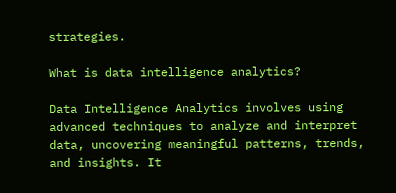strategies.

What is data intelligence analytics?

Data Intelligence Analytics involves using advanced techniques to analyze and interpret data, uncovering meaningful patterns, trends, and insights. It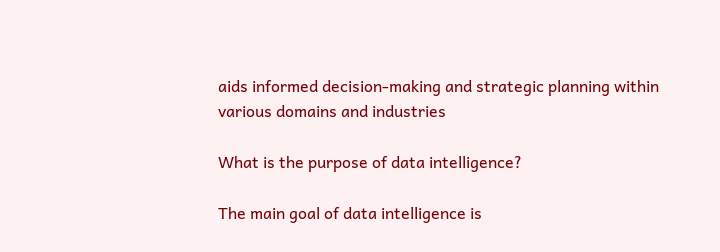aids informed decision-making and strategic planning within various domains and industries

What is the purpose of data intelligence?

The main goal of data intelligence is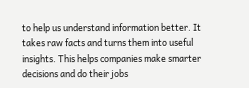to help us understand information better. It takes raw facts and turns them into useful insights. This helps companies make smarter decisions and do their jobs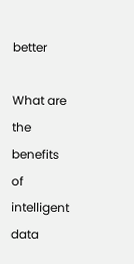better

What are the benefits of intelligent data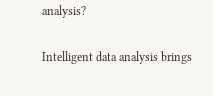analysis?

Intelligent data analysis brings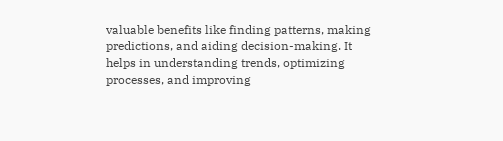valuable benefits like finding patterns, making predictions, and aiding decision-making. It helps in understanding trends, optimizing processes, and improving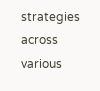strategies across various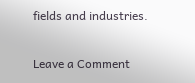fields and industries.

Leave a Comment